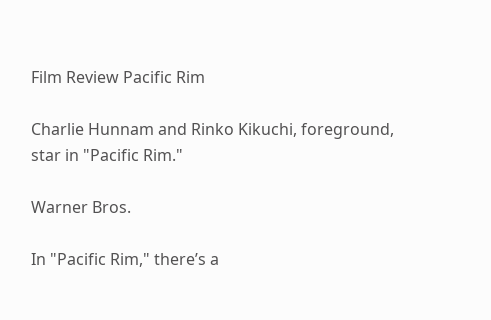Film Review Pacific Rim

Charlie Hunnam and Rinko Kikuchi, foreground, star in "Pacific Rim."

Warner Bros.

In "Pacific Rim," there’s a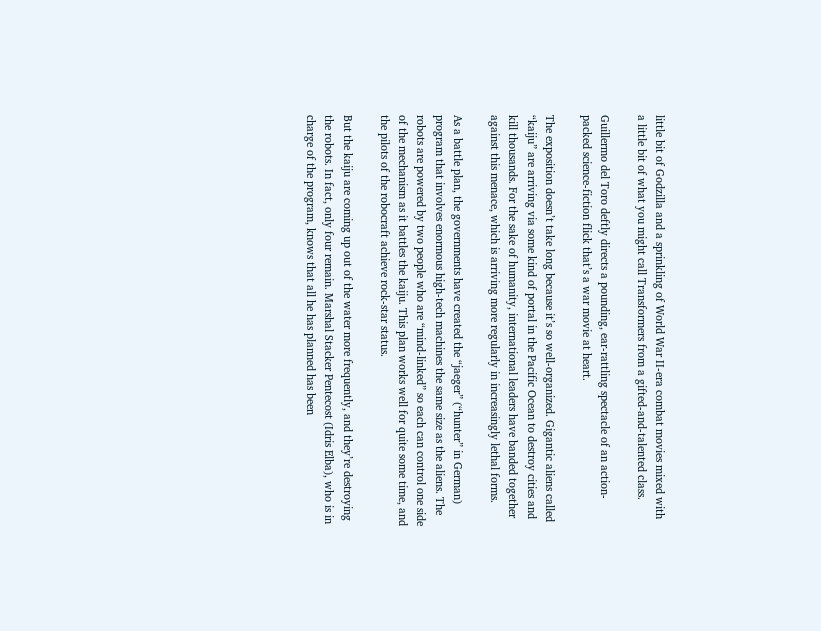little bit of Godzilla and a sprinkling of World War II-era combat movies mixed with a little bit of what you might call Transformers from a gifted-and-talented class.

Guillermo del Toro deftly directs a pounding, ear-rattling spectacle of an action-packed science-fiction flick that’s a war movie at heart.

The exposition doesn’t take long because it’s so well-organized. Gigantic aliens called “kaiju” are arriving via some kind of portal in the Pacific Ocean to destroy cities and kill thousands. For the sake of humanity, international leaders have banded together against this menace, which is arriving more regularly in increasingly lethal forms.

As a battle plan, the governments have created the “jaeger” (“hunter” in German) program that involves enormous high-tech machines the same size as the aliens. The robots are powered by two people who are “mind-linked” so each can control one side of the mechanism as it battles the kaiju. This plan works well for quite some time, and the pilots of the robocraft achieve rock-star status.

But the kaiju are coming up out of the water more frequently, and they’re destroying the robots. In fact, only four remain. Marshal Stacker Pentecost (Idris Elba), who is in charge of the program, knows that all he has planned has been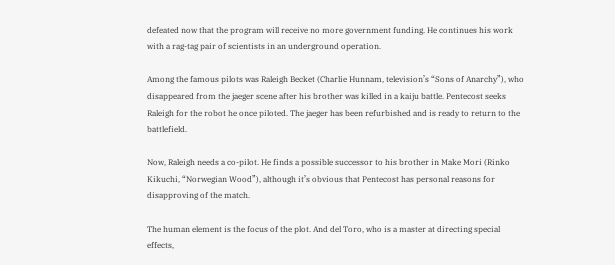defeated now that the program will receive no more government funding. He continues his work with a rag-tag pair of scientists in an underground operation.

Among the famous pilots was Raleigh Becket (Charlie Hunnam, television’s “Sons of Anarchy”), who disappeared from the jaeger scene after his brother was killed in a kaiju battle. Pentecost seeks Raleigh for the robot he once piloted. The jaeger has been refurbished and is ready to return to the battlefield.

Now, Raleigh needs a co-pilot. He finds a possible successor to his brother in Make Mori (Rinko Kikuchi, “Norwegian Wood”), although it’s obvious that Pentecost has personal reasons for disapproving of the match.

The human element is the focus of the plot. And del Toro, who is a master at directing special effects,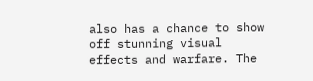also has a chance to show off stunning visual effects and warfare. The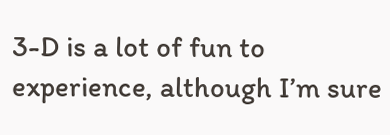3-D is a lot of fun to experience, although I’m sure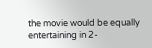the movie would be equally entertaining in 2-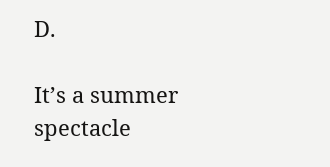D.

It’s a summer spectacle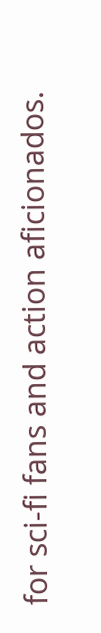for sci-fi fans and action aficionados.